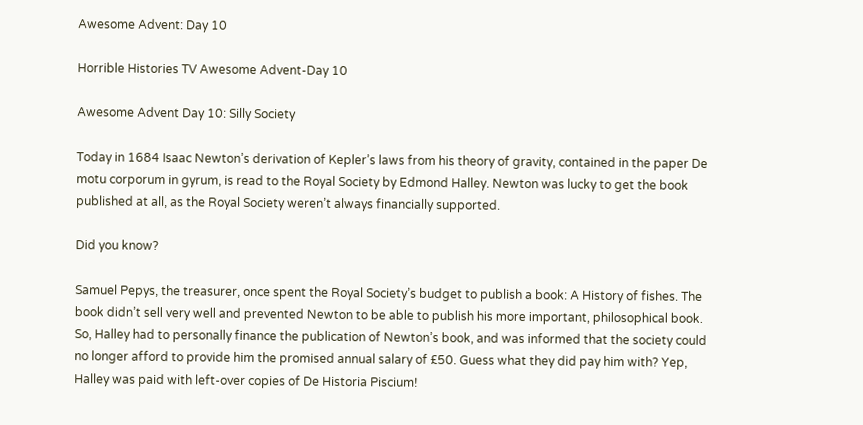Awesome Advent: Day 10

Horrible Histories TV Awesome Advent-Day 10

Awesome Advent Day 10: Silly Society

Today in 1684 Isaac Newton’s derivation of Kepler’s laws from his theory of gravity, contained in the paper De motu corporum in gyrum, is read to the Royal Society by Edmond Halley. Newton was lucky to get the book published at all, as the Royal Society weren’t always financially supported.

Did you know?

Samuel Pepys, the treasurer, once spent the Royal Society’s budget to publish a book: A History of fishes. The book didn’t sell very well and prevented Newton to be able to publish his more important, philosophical book. So, Halley had to personally finance the publication of Newton’s book, and was informed that the society could no longer afford to provide him the promised annual salary of £50. Guess what they did pay him with? Yep, Halley was paid with left-over copies of De Historia Piscium!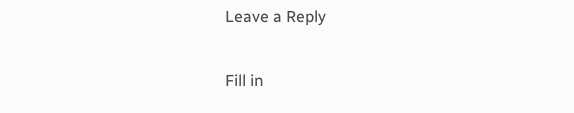Leave a Reply

Fill in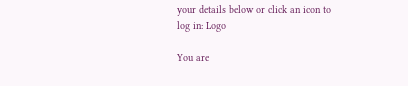your details below or click an icon to log in: Logo

You are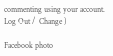commenting using your account. Log Out /  Change )

Facebook photo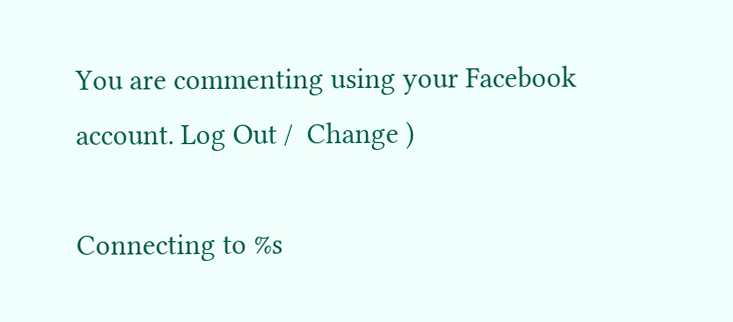You are commenting using your Facebook account. Log Out /  Change )

Connecting to %s